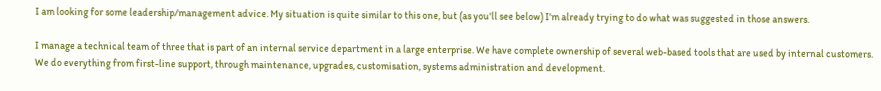I am looking for some leadership/management advice. My situation is quite similar to this one, but (as you'll see below) I'm already trying to do what was suggested in those answers.

I manage a technical team of three that is part of an internal service department in a large enterprise. We have complete ownership of several web-based tools that are used by internal customers. We do everything from first-line support, through maintenance, upgrades, customisation, systems administration and development.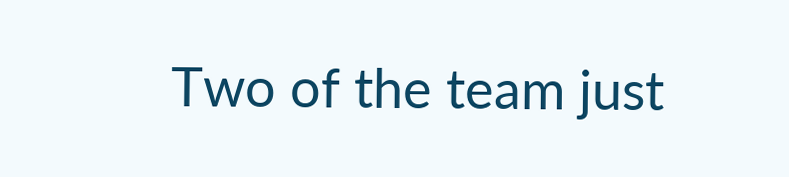Two of the team just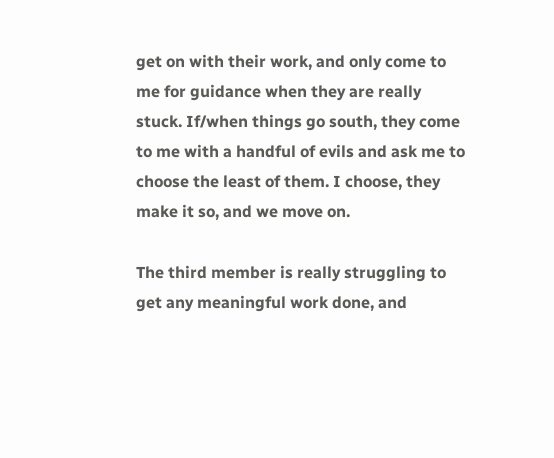get on with their work, and only come to me for guidance when they are really stuck. If/when things go south, they come to me with a handful of evils and ask me to choose the least of them. I choose, they make it so, and we move on.

The third member is really struggling to get any meaningful work done, and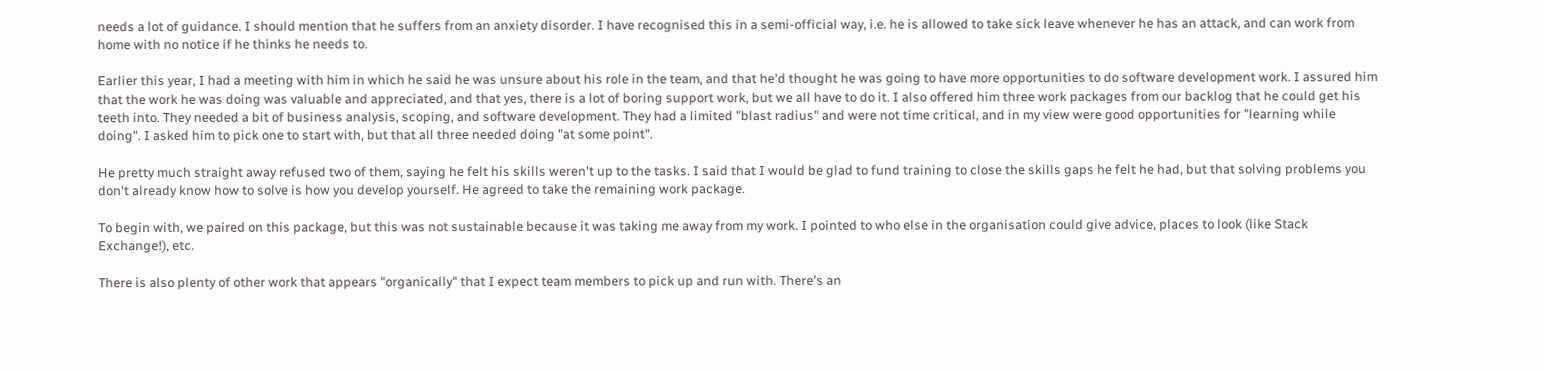needs a lot of guidance. I should mention that he suffers from an anxiety disorder. I have recognised this in a semi-official way, i.e. he is allowed to take sick leave whenever he has an attack, and can work from home with no notice if he thinks he needs to.

Earlier this year, I had a meeting with him in which he said he was unsure about his role in the team, and that he'd thought he was going to have more opportunities to do software development work. I assured him that the work he was doing was valuable and appreciated, and that yes, there is a lot of boring support work, but we all have to do it. I also offered him three work packages from our backlog that he could get his teeth into. They needed a bit of business analysis, scoping, and software development. They had a limited "blast radius" and were not time critical, and in my view were good opportunities for "learning while doing". I asked him to pick one to start with, but that all three needed doing "at some point".

He pretty much straight away refused two of them, saying he felt his skills weren't up to the tasks. I said that I would be glad to fund training to close the skills gaps he felt he had, but that solving problems you don't already know how to solve is how you develop yourself. He agreed to take the remaining work package.

To begin with, we paired on this package, but this was not sustainable because it was taking me away from my work. I pointed to who else in the organisation could give advice, places to look (like Stack Exchange!), etc.

There is also plenty of other work that appears "organically" that I expect team members to pick up and run with. There's an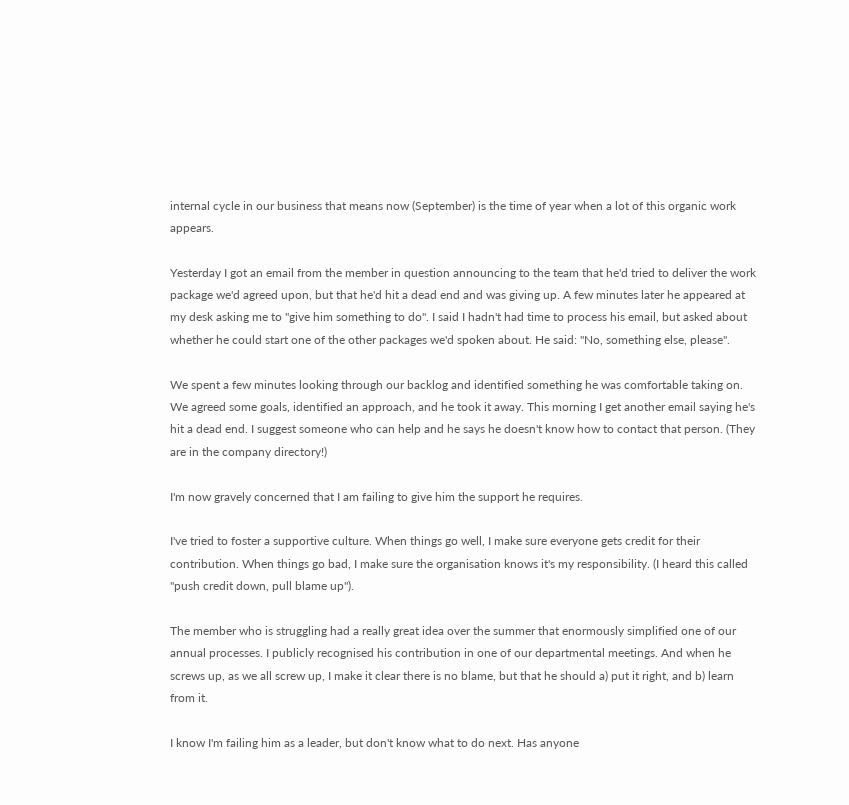internal cycle in our business that means now (September) is the time of year when a lot of this organic work appears.

Yesterday I got an email from the member in question announcing to the team that he'd tried to deliver the work package we'd agreed upon, but that he'd hit a dead end and was giving up. A few minutes later he appeared at my desk asking me to "give him something to do". I said I hadn't had time to process his email, but asked about whether he could start one of the other packages we'd spoken about. He said: "No, something else, please".

We spent a few minutes looking through our backlog and identified something he was comfortable taking on. We agreed some goals, identified an approach, and he took it away. This morning I get another email saying he's hit a dead end. I suggest someone who can help and he says he doesn't know how to contact that person. (They are in the company directory!)

I'm now gravely concerned that I am failing to give him the support he requires.

I've tried to foster a supportive culture. When things go well, I make sure everyone gets credit for their contribution. When things go bad, I make sure the organisation knows it's my responsibility. (I heard this called "push credit down, pull blame up").

The member who is struggling had a really great idea over the summer that enormously simplified one of our annual processes. I publicly recognised his contribution in one of our departmental meetings. And when he screws up, as we all screw up, I make it clear there is no blame, but that he should a) put it right, and b) learn from it.

I know I'm failing him as a leader, but don't know what to do next. Has anyone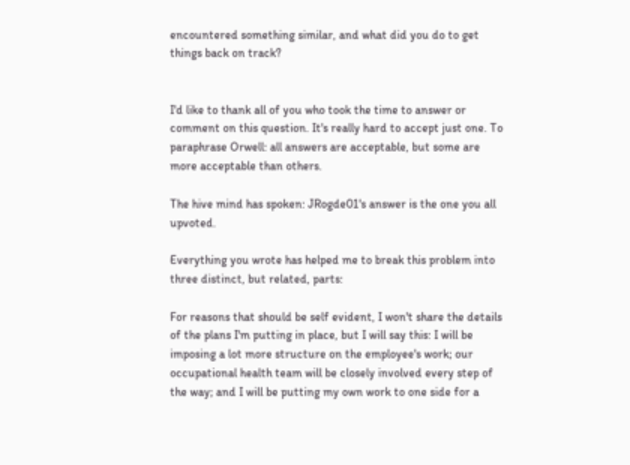encountered something similar, and what did you do to get things back on track?


I'd like to thank all of you who took the time to answer or comment on this question. It's really hard to accept just one. To paraphrase Orwell: all answers are acceptable, but some are more acceptable than others.

The hive mind has spoken: JRogde01's answer is the one you all upvoted.

Everything you wrote has helped me to break this problem into three distinct, but related, parts:

For reasons that should be self evident, I won't share the details of the plans I'm putting in place, but I will say this: I will be imposing a lot more structure on the employee's work; our occupational health team will be closely involved every step of the way; and I will be putting my own work to one side for a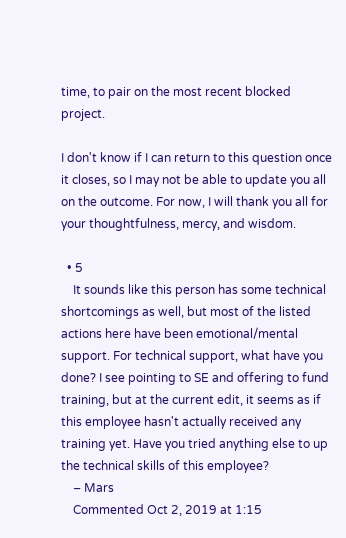time, to pair on the most recent blocked project.

I don't know if I can return to this question once it closes, so I may not be able to update you all on the outcome. For now, I will thank you all for your thoughtfulness, mercy, and wisdom.

  • 5
    It sounds like this person has some technical shortcomings as well, but most of the listed actions here have been emotional/mental support. For technical support, what have you done? I see pointing to SE and offering to fund training, but at the current edit, it seems as if this employee hasn't actually received any training yet. Have you tried anything else to up the technical skills of this employee?
    – Mars
    Commented Oct 2, 2019 at 1:15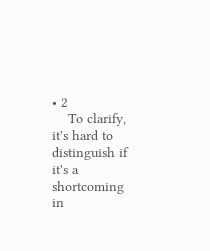• 2
    To clarify, it's hard to distinguish if it's a shortcoming in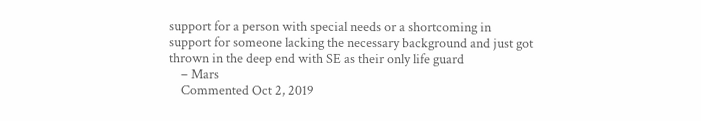support for a person with special needs or a shortcoming in support for someone lacking the necessary background and just got thrown in the deep end with SE as their only life guard
    – Mars
    Commented Oct 2, 2019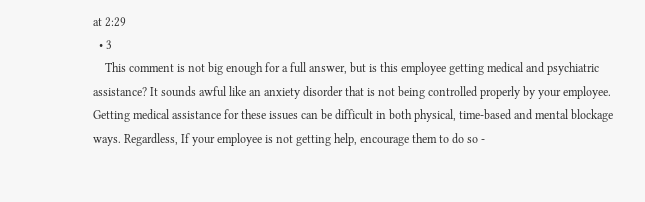at 2:29
  • 3
    This comment is not big enough for a full answer, but is this employee getting medical and psychiatric assistance? It sounds awful like an anxiety disorder that is not being controlled properly by your employee. Getting medical assistance for these issues can be difficult in both physical, time-based and mental blockage ways. Regardless, If your employee is not getting help, encourage them to do so -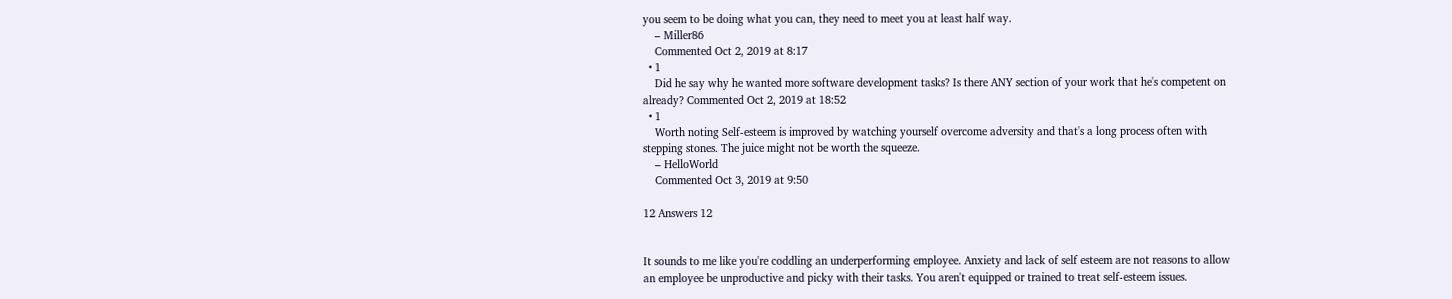you seem to be doing what you can, they need to meet you at least half way.
    – Miller86
    Commented Oct 2, 2019 at 8:17
  • 1
    Did he say why he wanted more software development tasks? Is there ANY section of your work that he's competent on already? Commented Oct 2, 2019 at 18:52
  • 1
    Worth noting Self-esteem is improved by watching yourself overcome adversity and that's a long process often with stepping stones. The juice might not be worth the squeeze.
    – HelloWorld
    Commented Oct 3, 2019 at 9:50

12 Answers 12


It sounds to me like you're coddling an underperforming employee. Anxiety and lack of self esteem are not reasons to allow an employee be unproductive and picky with their tasks. You aren't equipped or trained to treat self-esteem issues.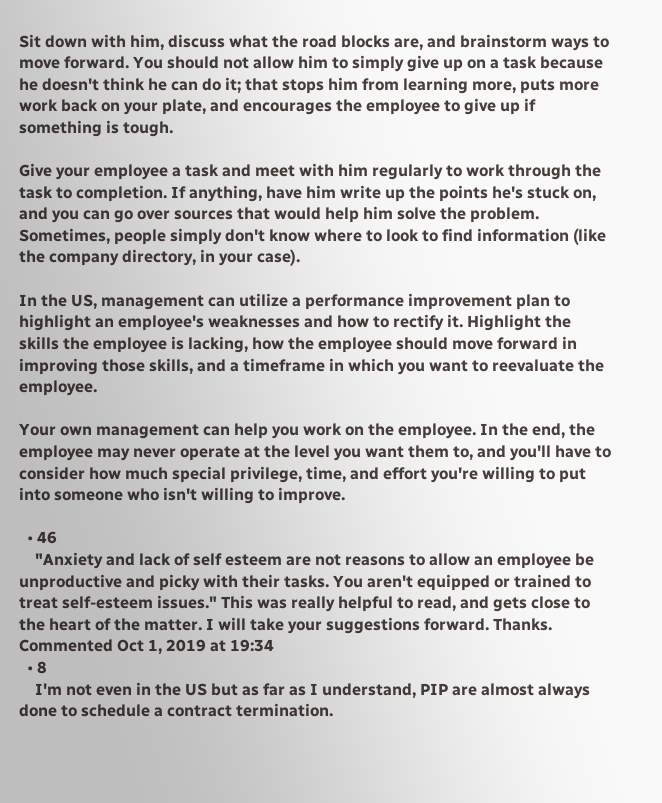Sit down with him, discuss what the road blocks are, and brainstorm ways to move forward. You should not allow him to simply give up on a task because he doesn't think he can do it; that stops him from learning more, puts more work back on your plate, and encourages the employee to give up if something is tough.

Give your employee a task and meet with him regularly to work through the task to completion. If anything, have him write up the points he's stuck on, and you can go over sources that would help him solve the problem. Sometimes, people simply don't know where to look to find information (like the company directory, in your case).

In the US, management can utilize a performance improvement plan to highlight an employee's weaknesses and how to rectify it. Highlight the skills the employee is lacking, how the employee should move forward in improving those skills, and a timeframe in which you want to reevaluate the employee.

Your own management can help you work on the employee. In the end, the employee may never operate at the level you want them to, and you'll have to consider how much special privilege, time, and effort you're willing to put into someone who isn't willing to improve.

  • 46
    "Anxiety and lack of self esteem are not reasons to allow an employee be unproductive and picky with their tasks. You aren't equipped or trained to treat self-esteem issues." This was really helpful to read, and gets close to the heart of the matter. I will take your suggestions forward. Thanks. Commented Oct 1, 2019 at 19:34
  • 8
    I'm not even in the US but as far as I understand, PIP are almost always done to schedule a contract termination.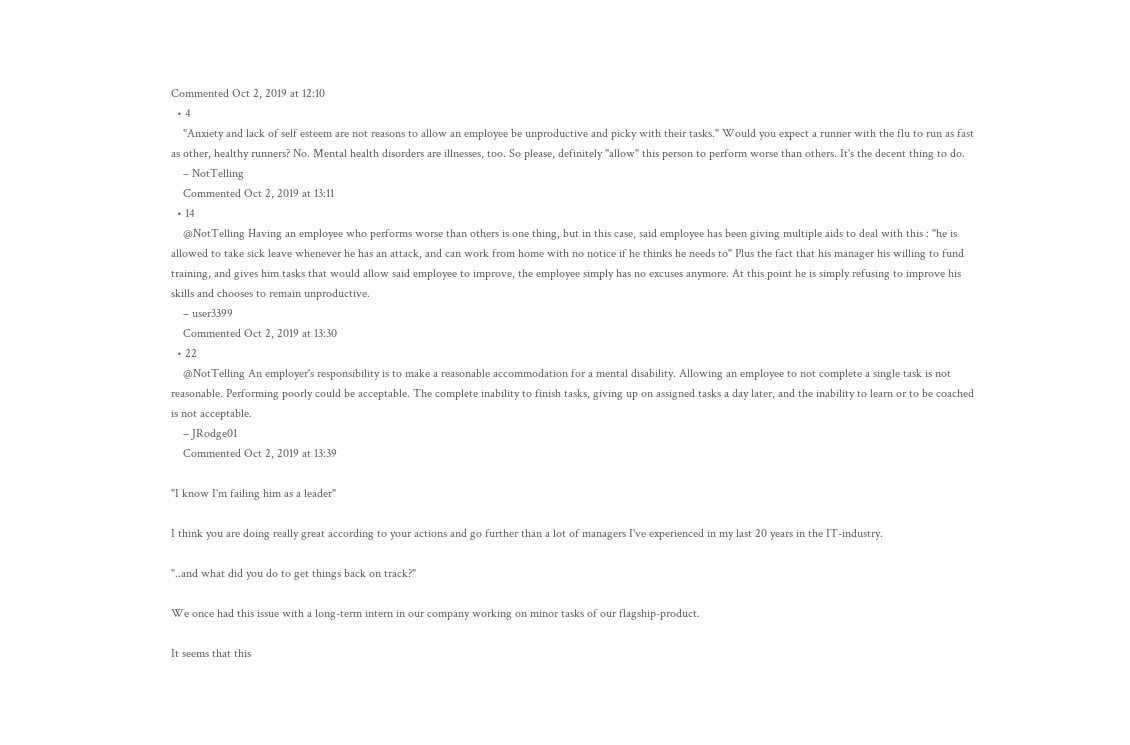Commented Oct 2, 2019 at 12:10
  • 4
    "Anxiety and lack of self esteem are not reasons to allow an employee be unproductive and picky with their tasks." Would you expect a runner with the flu to run as fast as other, healthy runners? No. Mental health disorders are illnesses, too. So please, definitely "allow" this person to perform worse than others. It's the decent thing to do.
    – NotTelling
    Commented Oct 2, 2019 at 13:11
  • 14
    @NotTelling Having an employee who performs worse than others is one thing, but in this case, said employee has been giving multiple aids to deal with this : "he is allowed to take sick leave whenever he has an attack, and can work from home with no notice if he thinks he needs to" Plus the fact that his manager his willing to fund training, and gives him tasks that would allow said employee to improve, the employee simply has no excuses anymore. At this point he is simply refusing to improve his skills and chooses to remain unproductive.
    – user3399
    Commented Oct 2, 2019 at 13:30
  • 22
    @NotTelling An employer's responsibility is to make a reasonable accommodation for a mental disability. Allowing an employee to not complete a single task is not reasonable. Performing poorly could be acceptable. The complete inability to finish tasks, giving up on assigned tasks a day later, and the inability to learn or to be coached is not acceptable.
    – JRodge01
    Commented Oct 2, 2019 at 13:39

"I know I'm failing him as a leader"

I think you are doing really great according to your actions and go further than a lot of managers I've experienced in my last 20 years in the IT-industry.

"..and what did you do to get things back on track?"

We once had this issue with a long-term intern in our company working on minor tasks of our flagship-product.

It seems that this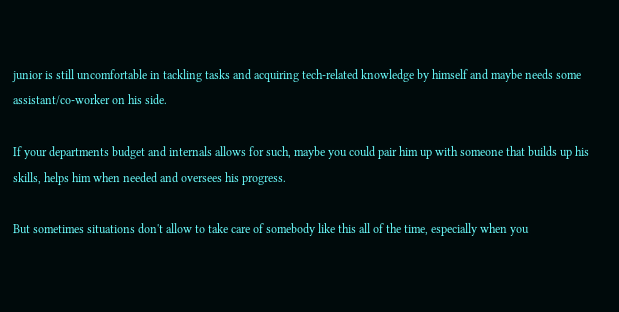junior is still uncomfortable in tackling tasks and acquiring tech-related knowledge by himself and maybe needs some assistant/co-worker on his side.

If your departments budget and internals allows for such, maybe you could pair him up with someone that builds up his skills, helps him when needed and oversees his progress.

But sometimes situations don't allow to take care of somebody like this all of the time, especially when you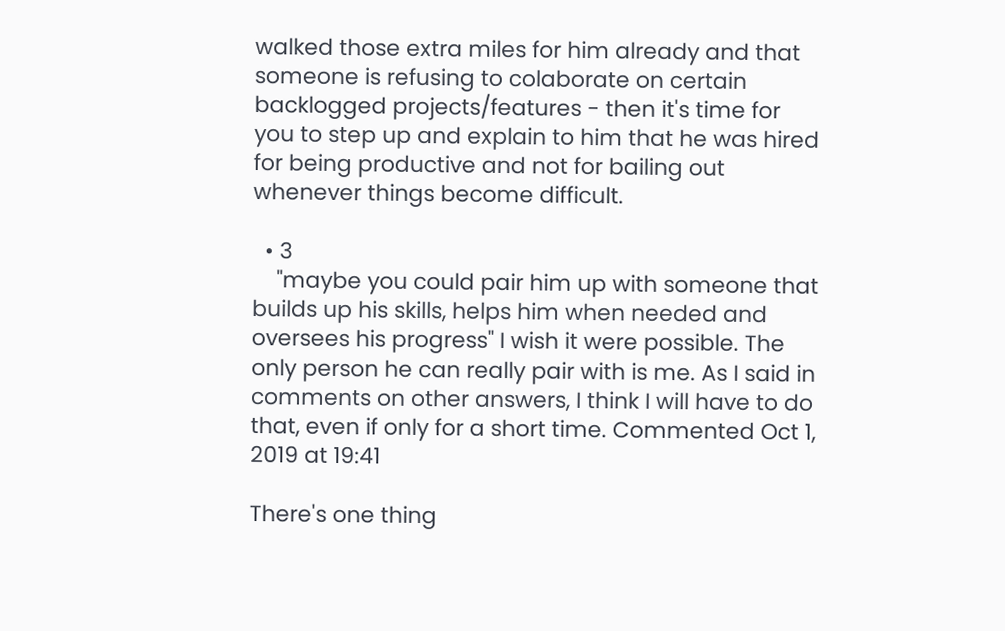walked those extra miles for him already and that someone is refusing to colaborate on certain backlogged projects/features - then it's time for you to step up and explain to him that he was hired for being productive and not for bailing out whenever things become difficult.

  • 3
    "maybe you could pair him up with someone that builds up his skills, helps him when needed and oversees his progress" I wish it were possible. The only person he can really pair with is me. As I said in comments on other answers, I think I will have to do that, even if only for a short time. Commented Oct 1, 2019 at 19:41

There's one thing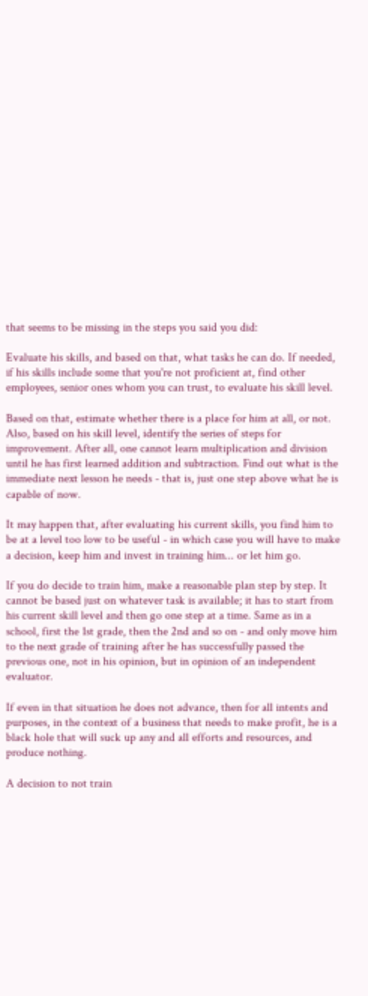that seems to be missing in the steps you said you did:

Evaluate his skills, and based on that, what tasks he can do. If needed, if his skills include some that you're not proficient at, find other employees, senior ones whom you can trust, to evaluate his skill level.

Based on that, estimate whether there is a place for him at all, or not. Also, based on his skill level, identify the series of steps for improvement. After all, one cannot learn multiplication and division until he has first learned addition and subtraction. Find out what is the immediate next lesson he needs - that is, just one step above what he is capable of now.

It may happen that, after evaluating his current skills, you find him to be at a level too low to be useful - in which case you will have to make a decision, keep him and invest in training him... or let him go.

If you do decide to train him, make a reasonable plan step by step. It cannot be based just on whatever task is available; it has to start from his current skill level and then go one step at a time. Same as in a school, first the 1st grade, then the 2nd and so on - and only move him to the next grade of training after he has successfully passed the previous one, not in his opinion, but in opinion of an independent evaluator.

If even in that situation he does not advance, then for all intents and purposes, in the context of a business that needs to make profit, he is a black hole that will suck up any and all efforts and resources, and produce nothing.

A decision to not train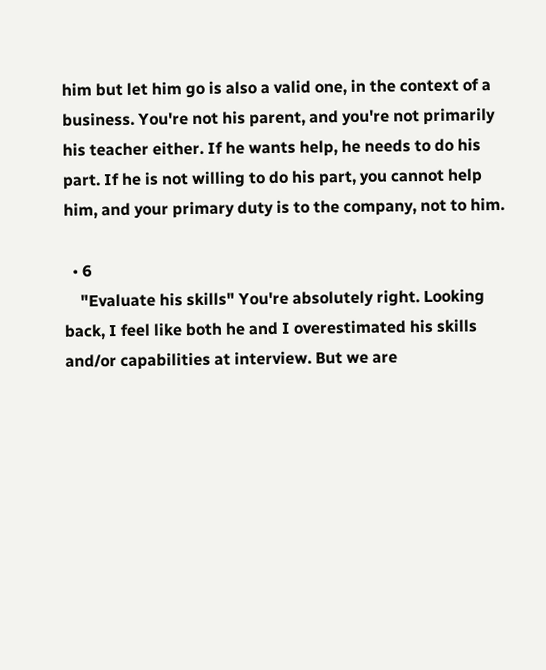him but let him go is also a valid one, in the context of a business. You're not his parent, and you're not primarily his teacher either. If he wants help, he needs to do his part. If he is not willing to do his part, you cannot help him, and your primary duty is to the company, not to him.

  • 6
    "Evaluate his skills" You're absolutely right. Looking back, I feel like both he and I overestimated his skills and/or capabilities at interview. But we are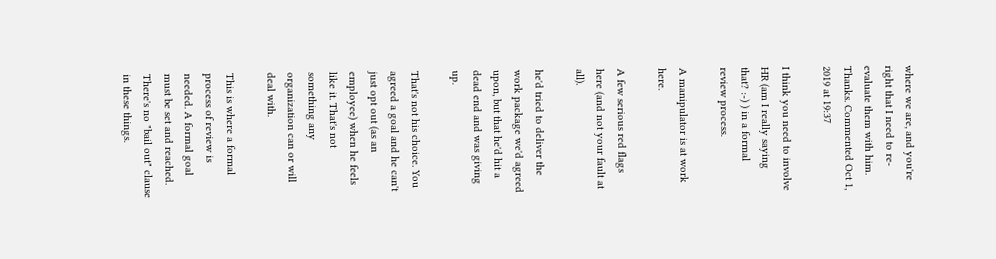where we are, and you're right that I need to re-evaluate them with him. Thanks. Commented Oct 1, 2019 at 19:37

I think you need to involve HR (am I really saying that? :-) ) in a formal review process.

A manipulator is at work here.

A few serious red flags here (and not your fault at all).

he'd tried to deliver the work package we'd agreed upon, but that he'd hit a dead end and was giving up.

That's not his choice. You agreed a goal and he can't just opt out (as an employee) when he feels like it. That's not something any organization can or will deal with.

This is where a formal process of review is needed. A formal goal must be set and reached. There's no "bail out" clause in these things.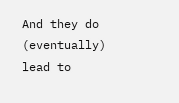And they do (eventually) lead to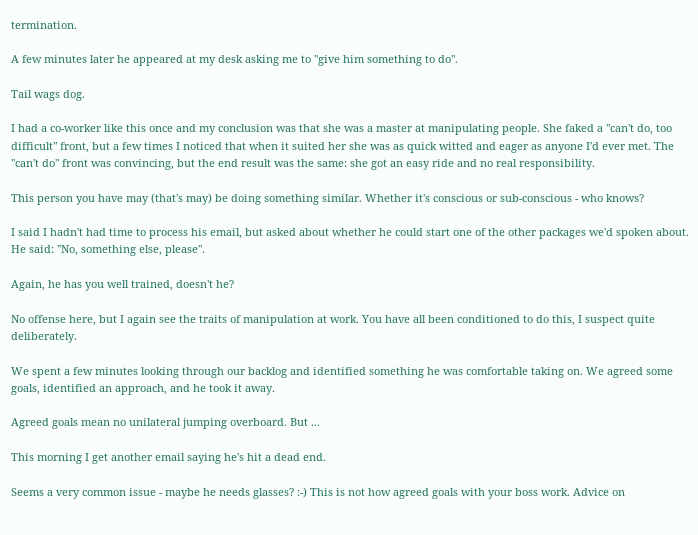termination.

A few minutes later he appeared at my desk asking me to "give him something to do".

Tail wags dog.

I had a co-worker like this once and my conclusion was that she was a master at manipulating people. She faked a "can't do, too difficult" front, but a few times I noticed that when it suited her she was as quick witted and eager as anyone I'd ever met. The "can't do" front was convincing, but the end result was the same: she got an easy ride and no real responsibility.

This person you have may (that's may) be doing something similar. Whether it's conscious or sub-conscious - who knows?

I said I hadn't had time to process his email, but asked about whether he could start one of the other packages we'd spoken about. He said: "No, something else, please".

Again, he has you well trained, doesn't he?

No offense here, but I again see the traits of manipulation at work. You have all been conditioned to do this, I suspect quite deliberately.

We spent a few minutes looking through our backlog and identified something he was comfortable taking on. We agreed some goals, identified an approach, and he took it away.

Agreed goals mean no unilateral jumping overboard. But ...

This morning I get another email saying he's hit a dead end.

Seems a very common issue - maybe he needs glasses? :-) This is not how agreed goals with your boss work. Advice on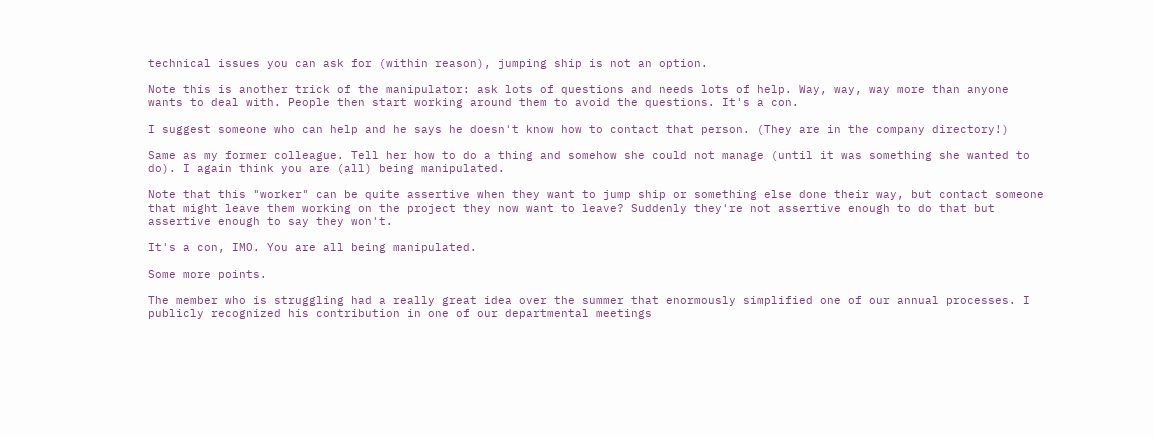technical issues you can ask for (within reason), jumping ship is not an option.

Note this is another trick of the manipulator: ask lots of questions and needs lots of help. Way, way, way more than anyone wants to deal with. People then start working around them to avoid the questions. It's a con.

I suggest someone who can help and he says he doesn't know how to contact that person. (They are in the company directory!)

Same as my former colleague. Tell her how to do a thing and somehow she could not manage (until it was something she wanted to do). I again think you are (all) being manipulated.

Note that this "worker" can be quite assertive when they want to jump ship or something else done their way, but contact someone that might leave them working on the project they now want to leave? Suddenly they're not assertive enough to do that but assertive enough to say they won't.

It's a con, IMO. You are all being manipulated.

Some more points.

The member who is struggling had a really great idea over the summer that enormously simplified one of our annual processes. I publicly recognized his contribution in one of our departmental meetings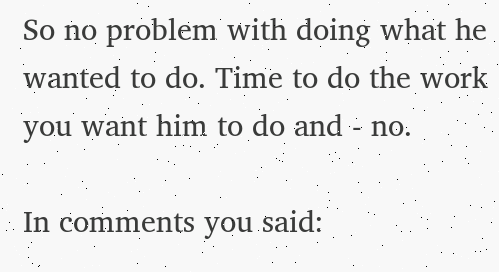So no problem with doing what he wanted to do. Time to do the work you want him to do and - no.

In comments you said: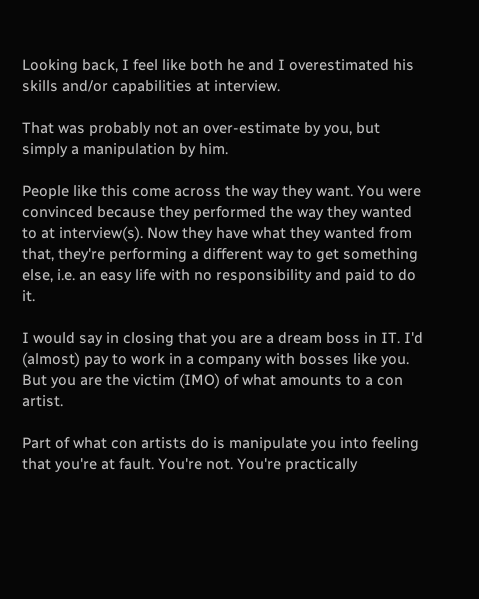Looking back, I feel like both he and I overestimated his skills and/or capabilities at interview.

That was probably not an over-estimate by you, but simply a manipulation by him.

People like this come across the way they want. You were convinced because they performed the way they wanted to at interview(s). Now they have what they wanted from that, they're performing a different way to get something else, i.e. an easy life with no responsibility and paid to do it.

I would say in closing that you are a dream boss in IT. I'd (almost) pay to work in a company with bosses like you. But you are the victim (IMO) of what amounts to a con artist.

Part of what con artists do is manipulate you into feeling that you're at fault. You're not. You're practically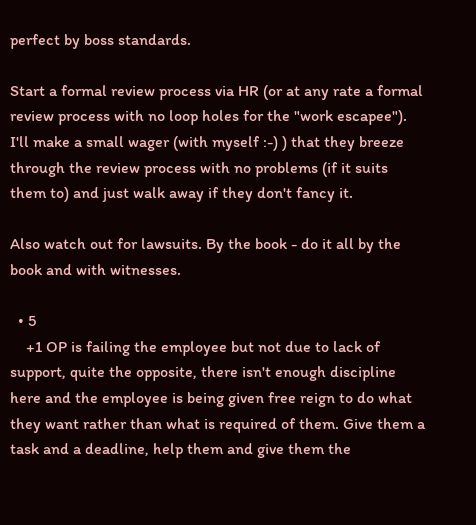perfect by boss standards.

Start a formal review process via HR (or at any rate a formal review process with no loop holes for the "work escapee"). I'll make a small wager (with myself :-) ) that they breeze through the review process with no problems (if it suits them to) and just walk away if they don't fancy it.

Also watch out for lawsuits. By the book - do it all by the book and with witnesses.

  • 5
    +1 OP is failing the employee but not due to lack of support, quite the opposite, there isn't enough discipline here and the employee is being given free reign to do what they want rather than what is required of them. Give them a task and a deadline, help them and give them the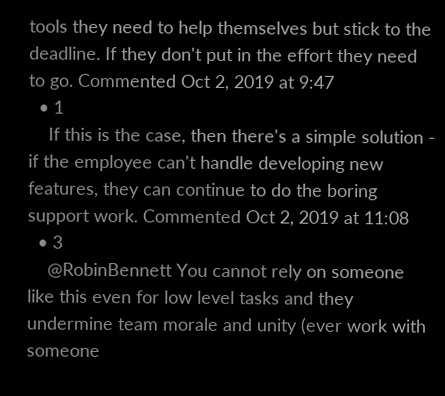tools they need to help themselves but stick to the deadline. If they don't put in the effort they need to go. Commented Oct 2, 2019 at 9:47
  • 1
    If this is the case, then there's a simple solution - if the employee can't handle developing new features, they can continue to do the boring support work. Commented Oct 2, 2019 at 11:08
  • 3
    @RobinBennett You cannot rely on someone like this even for low level tasks and they undermine team morale and unity (ever work with someone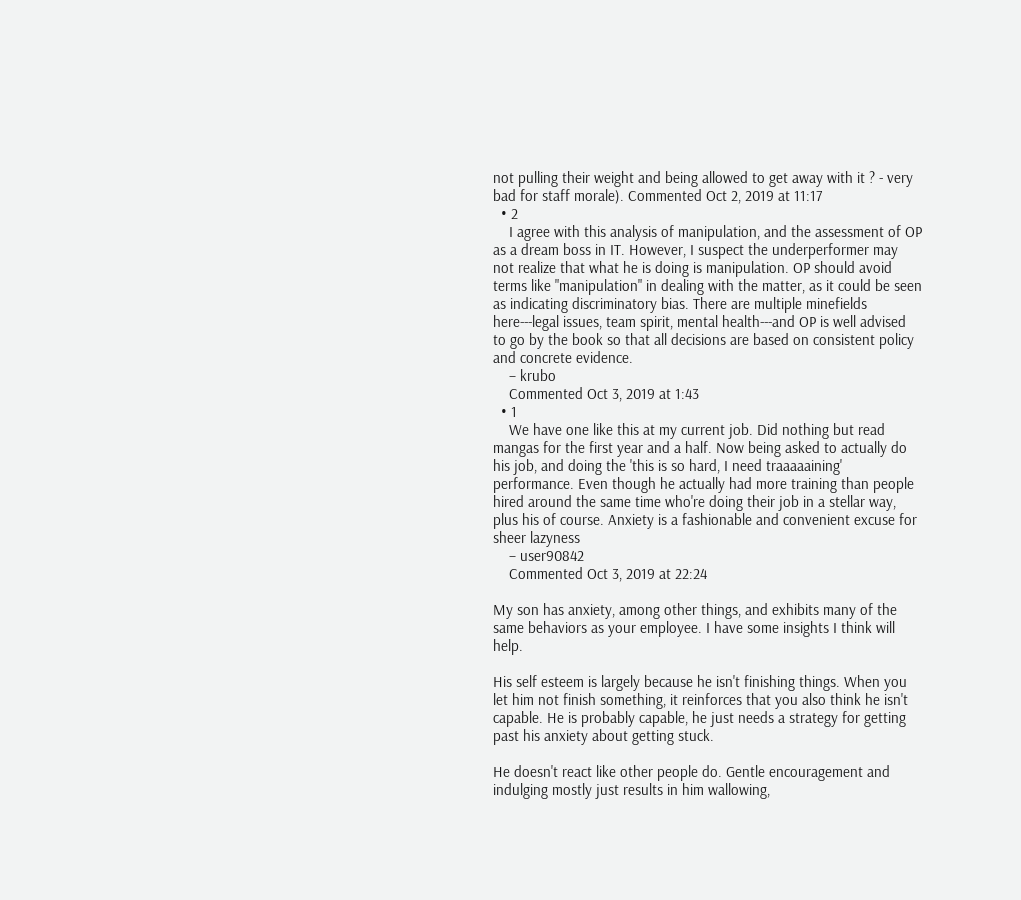not pulling their weight and being allowed to get away with it ? - very bad for staff morale). Commented Oct 2, 2019 at 11:17
  • 2
    I agree with this analysis of manipulation, and the assessment of OP as a dream boss in IT. However, I suspect the underperformer may not realize that what he is doing is manipulation. OP should avoid terms like "manipulation" in dealing with the matter, as it could be seen as indicating discriminatory bias. There are multiple minefields here---legal issues, team spirit, mental health---and OP is well advised to go by the book so that all decisions are based on consistent policy and concrete evidence.
    – krubo
    Commented Oct 3, 2019 at 1:43
  • 1
    We have one like this at my current job. Did nothing but read mangas for the first year and a half. Now being asked to actually do his job, and doing the 'this is so hard, I need traaaaaining' performance. Even though he actually had more training than people hired around the same time who're doing their job in a stellar way, plus his of course. Anxiety is a fashionable and convenient excuse for sheer lazyness
    – user90842
    Commented Oct 3, 2019 at 22:24

My son has anxiety, among other things, and exhibits many of the same behaviors as your employee. I have some insights I think will help.

His self esteem is largely because he isn't finishing things. When you let him not finish something, it reinforces that you also think he isn't capable. He is probably capable, he just needs a strategy for getting past his anxiety about getting stuck.

He doesn't react like other people do. Gentle encouragement and indulging mostly just results in him wallowing,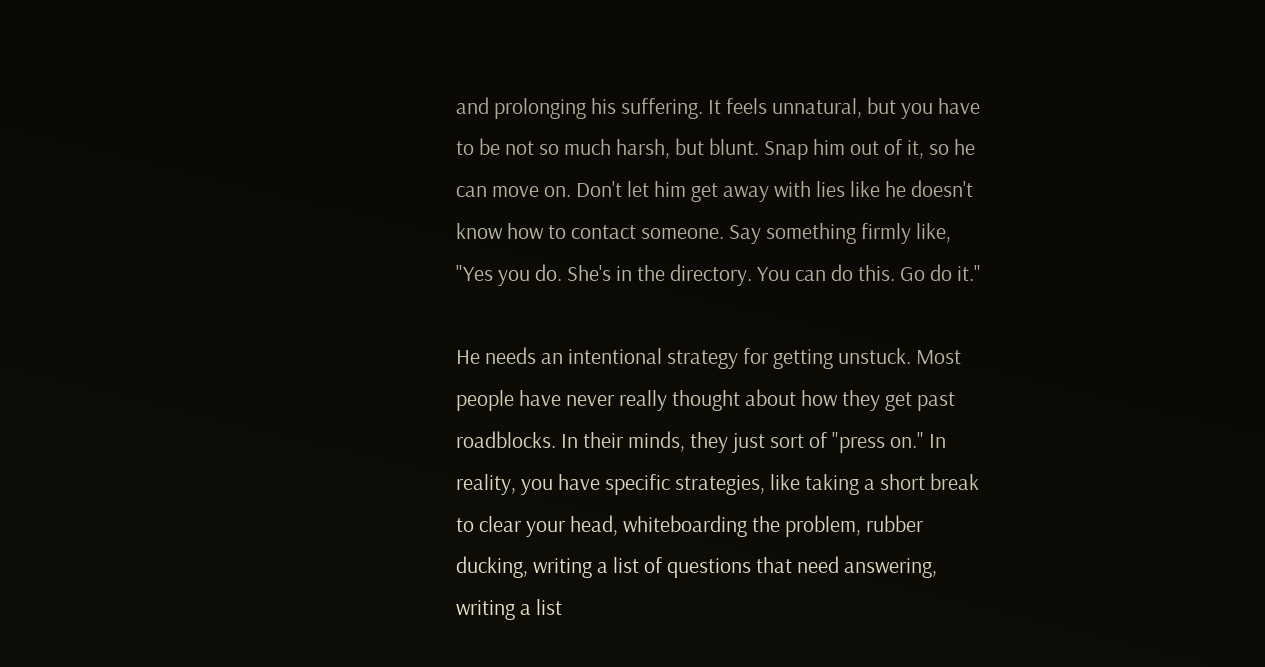and prolonging his suffering. It feels unnatural, but you have to be not so much harsh, but blunt. Snap him out of it, so he can move on. Don't let him get away with lies like he doesn't know how to contact someone. Say something firmly like, "Yes you do. She's in the directory. You can do this. Go do it."

He needs an intentional strategy for getting unstuck. Most people have never really thought about how they get past roadblocks. In their minds, they just sort of "press on." In reality, you have specific strategies, like taking a short break to clear your head, whiteboarding the problem, rubber ducking, writing a list of questions that need answering, writing a list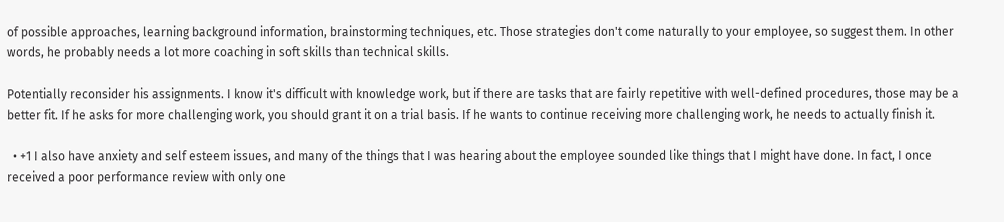of possible approaches, learning background information, brainstorming techniques, etc. Those strategies don't come naturally to your employee, so suggest them. In other words, he probably needs a lot more coaching in soft skills than technical skills.

Potentially reconsider his assignments. I know it's difficult with knowledge work, but if there are tasks that are fairly repetitive with well-defined procedures, those may be a better fit. If he asks for more challenging work, you should grant it on a trial basis. If he wants to continue receiving more challenging work, he needs to actually finish it.

  • +1 I also have anxiety and self esteem issues, and many of the things that I was hearing about the employee sounded like things that I might have done. In fact, I once received a poor performance review with only one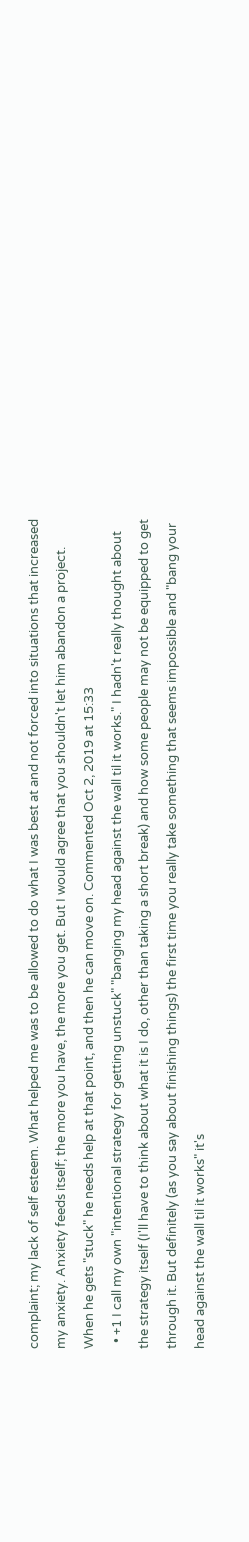complaint; my lack of self esteem. What helped me was to be allowed to do what I was best at and not forced into situations that increased my anxiety. Anxiety feeds itself; the more you have, the more you get. But I would agree that you shouldn't let him abandon a project. When he gets "stuck" he needs help at that point, and then he can move on. Commented Oct 2, 2019 at 15:33
  • +1 I call my own "intentional strategy for getting unstuck" "banging my head against the wall til it works." I hadn't really thought about the strategy itself (I'll have to think about what it is I do, other than taking a short break) and how some people may not be equipped to get through it. But definitely (as you say about finishing things) the first time you really take something that seems impossible and "bang your head against the wall til it works" it's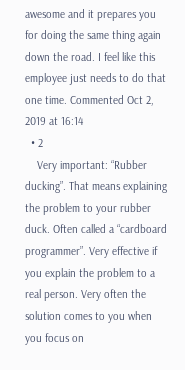awesome and it prepares you for doing the same thing again down the road. I feel like this employee just needs to do that one time. Commented Oct 2, 2019 at 16:14
  • 2
    Very important: “Rubber ducking”. That means explaining the problem to your rubber duck. Often called a “cardboard programmer”. Very effective if you explain the problem to a real person. Very often the solution comes to you when you focus on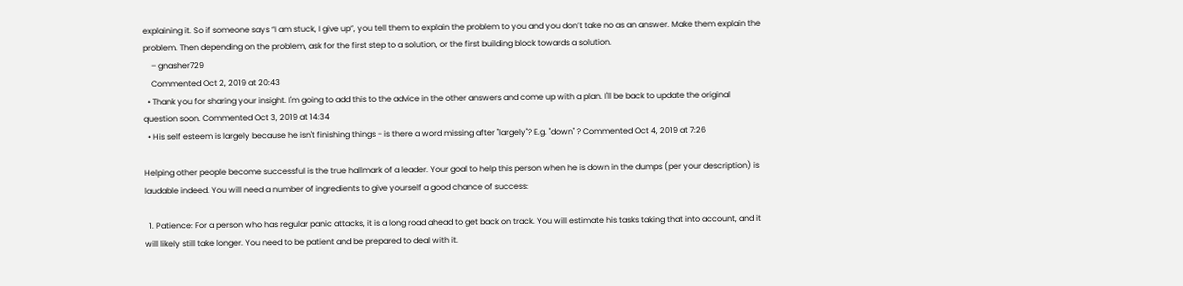explaining it. So if someone says “I am stuck, I give up”, you tell them to explain the problem to you and you don’t take no as an answer. Make them explain the problem. Then depending on the problem, ask for the first step to a solution, or the first building block towards a solution.
    – gnasher729
    Commented Oct 2, 2019 at 20:43
  • Thank you for sharing your insight. I'm going to add this to the advice in the other answers and come up with a plan. I'll be back to update the original question soon. Commented Oct 3, 2019 at 14:34
  • His self esteem is largely because he isn't finishing things - is there a word missing after "largely"? E.g. "down" ? Commented Oct 4, 2019 at 7:26

Helping other people become successful is the true hallmark of a leader. Your goal to help this person when he is down in the dumps (per your description) is laudable indeed. You will need a number of ingredients to give yourself a good chance of success:

  1. Patience: For a person who has regular panic attacks, it is a long road ahead to get back on track. You will estimate his tasks taking that into account, and it will likely still take longer. You need to be patient and be prepared to deal with it.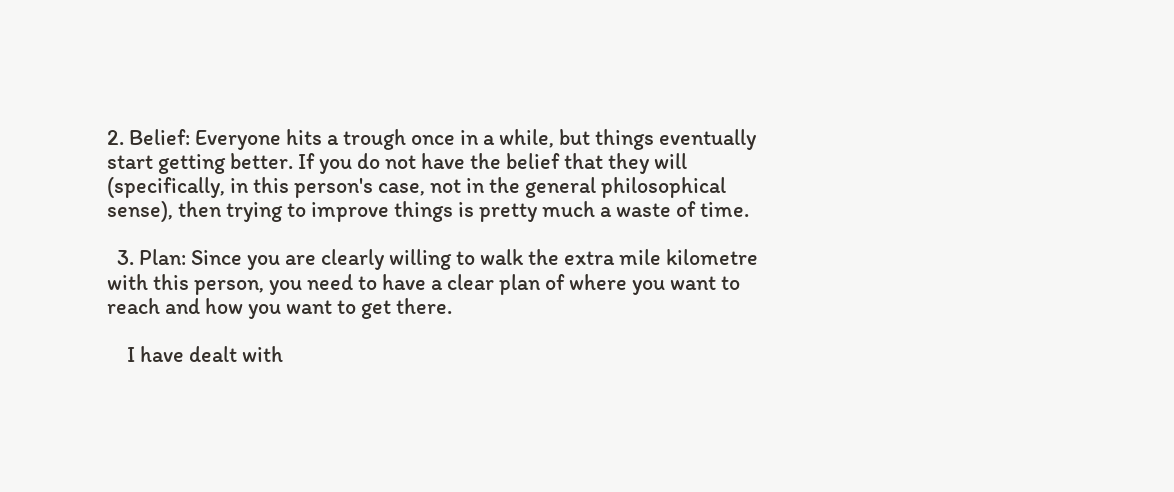2. Belief: Everyone hits a trough once in a while, but things eventually start getting better. If you do not have the belief that they will (specifically, in this person's case, not in the general philosophical sense), then trying to improve things is pretty much a waste of time.

  3. Plan: Since you are clearly willing to walk the extra mile kilometre with this person, you need to have a clear plan of where you want to reach and how you want to get there.

    I have dealt with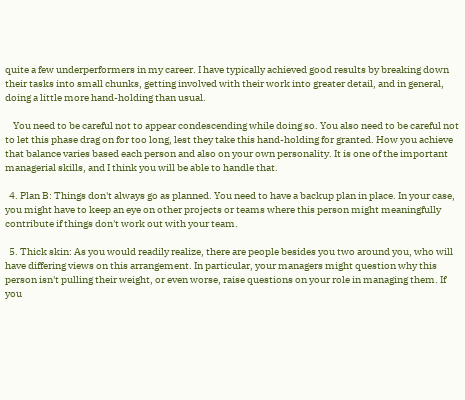quite a few underperformers in my career. I have typically achieved good results by breaking down their tasks into small chunks, getting involved with their work into greater detail, and in general, doing a little more hand-holding than usual.

    You need to be careful not to appear condescending while doing so. You also need to be careful not to let this phase drag on for too long, lest they take this hand-holding for granted. How you achieve that balance varies based each person and also on your own personality. It is one of the important managerial skills, and I think you will be able to handle that.

  4. Plan B: Things don't always go as planned. You need to have a backup plan in place. In your case, you might have to keep an eye on other projects or teams where this person might meaningfully contribute if things don't work out with your team.

  5. Thick skin: As you would readily realize, there are people besides you two around you, who will have differing views on this arrangement. In particular, your managers might question why this person isn't pulling their weight, or even worse, raise questions on your role in managing them. If you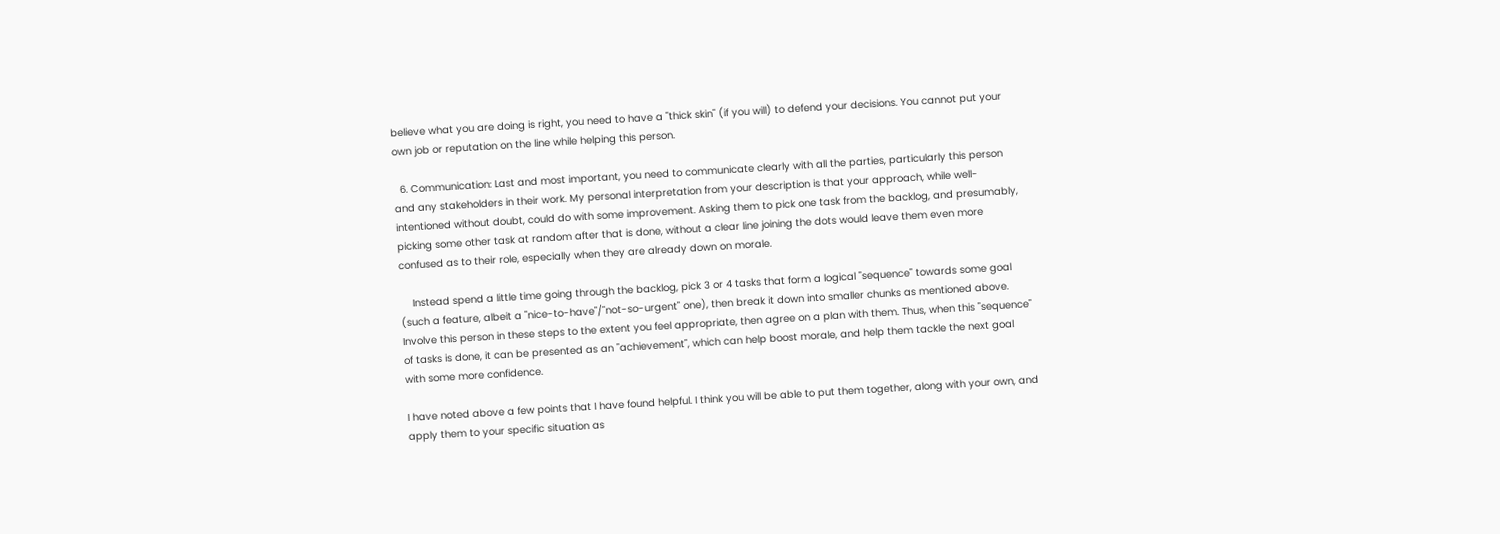believe what you are doing is right, you need to have a "thick skin" (if you will) to defend your decisions. You cannot put your own job or reputation on the line while helping this person.

  6. Communication: Last and most important, you need to communicate clearly with all the parties, particularly this person and any stakeholders in their work. My personal interpretation from your description is that your approach, while well-intentioned without doubt, could do with some improvement. Asking them to pick one task from the backlog, and presumably, picking some other task at random after that is done, without a clear line joining the dots would leave them even more confused as to their role, especially when they are already down on morale.

    Instead spend a little time going through the backlog, pick 3 or 4 tasks that form a logical "sequence" towards some goal (such a feature, albeit a "nice-to-have"/"not-so-urgent" one), then break it down into smaller chunks as mentioned above. Involve this person in these steps to the extent you feel appropriate, then agree on a plan with them. Thus, when this "sequence" of tasks is done, it can be presented as an "achievement", which can help boost morale, and help them tackle the next goal with some more confidence.

I have noted above a few points that I have found helpful. I think you will be able to put them together, along with your own, and apply them to your specific situation as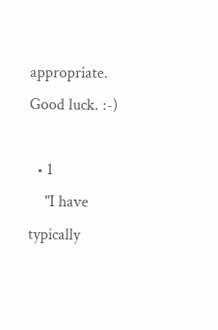appropriate. Good luck. :-)

  • 1
    "I have typically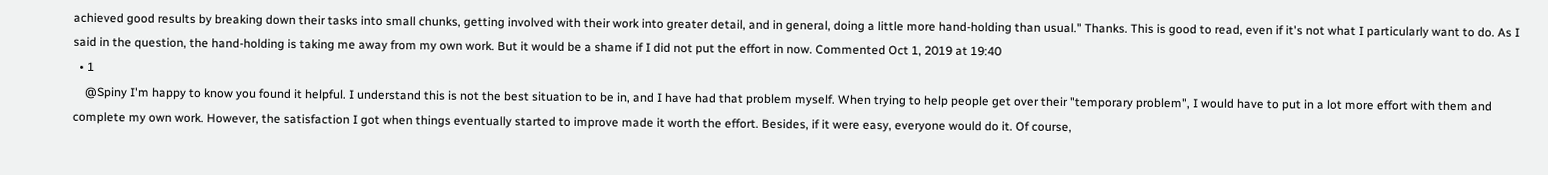achieved good results by breaking down their tasks into small chunks, getting involved with their work into greater detail, and in general, doing a little more hand-holding than usual." Thanks. This is good to read, even if it's not what I particularly want to do. As I said in the question, the hand-holding is taking me away from my own work. But it would be a shame if I did not put the effort in now. Commented Oct 1, 2019 at 19:40
  • 1
    @Spiny I'm happy to know you found it helpful. I understand this is not the best situation to be in, and I have had that problem myself. When trying to help people get over their "temporary problem", I would have to put in a lot more effort with them and complete my own work. However, the satisfaction I got when things eventually started to improve made it worth the effort. Besides, if it were easy, everyone would do it. Of course,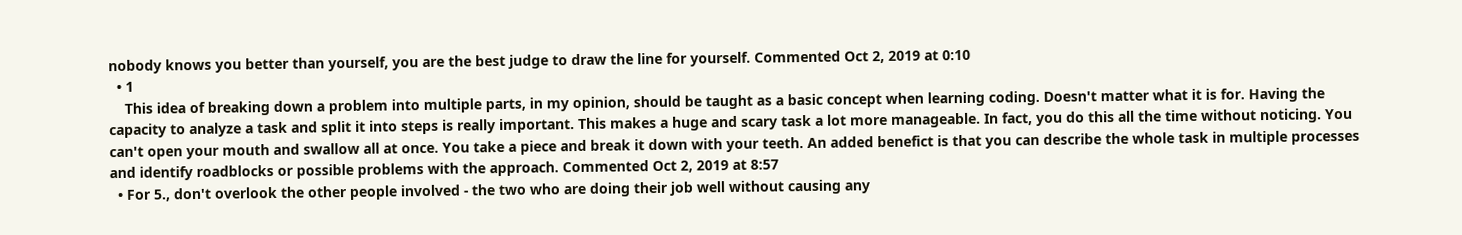nobody knows you better than yourself, you are the best judge to draw the line for yourself. Commented Oct 2, 2019 at 0:10
  • 1
    This idea of breaking down a problem into multiple parts, in my opinion, should be taught as a basic concept when learning coding. Doesn't matter what it is for. Having the capacity to analyze a task and split it into steps is really important. This makes a huge and scary task a lot more manageable. In fact, you do this all the time without noticing. You can't open your mouth and swallow all at once. You take a piece and break it down with your teeth. An added benefict is that you can describe the whole task in multiple processes and identify roadblocks or possible problems with the approach. Commented Oct 2, 2019 at 8:57
  • For 5., don't overlook the other people involved - the two who are doing their job well without causing any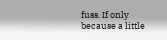fuss. If only because a little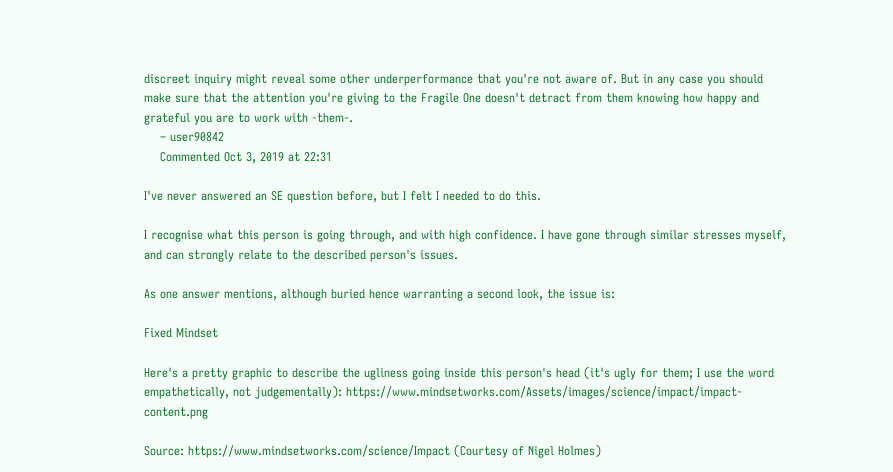discreet inquiry might reveal some other underperformance that you're not aware of. But in any case you should make sure that the attention you're giving to the Fragile One doesn't detract from them knowing how happy and grateful you are to work with -them-.
    – user90842
    Commented Oct 3, 2019 at 22:31

I've never answered an SE question before, but I felt I needed to do this.

I recognise what this person is going through, and with high confidence. I have gone through similar stresses myself, and can strongly relate to the described person's issues.

As one answer mentions, although buried hence warranting a second look, the issue is:

Fixed Mindset

Here's a pretty graphic to describe the ugliness going inside this person's head (it's ugly for them; I use the word empathetically, not judgementally): https://www.mindsetworks.com/Assets/images/science/impact/impact-content.png

Source: https://www.mindsetworks.com/science/Impact (Courtesy of Nigel Holmes)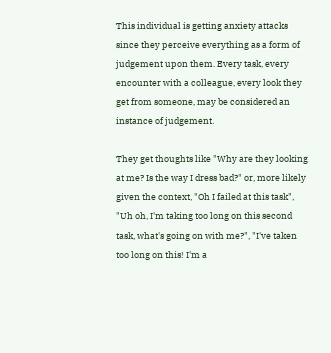This individual is getting anxiety attacks since they perceive everything as a form of judgement upon them. Every task, every encounter with a colleague, every look they get from someone, may be considered an instance of judgement.

They get thoughts like "Why are they looking at me? Is the way I dress bad?" or, more likely given the context, "Oh I failed at this task", "Uh oh, I'm taking too long on this second task, what's going on with me?", "I've taken too long on this! I'm a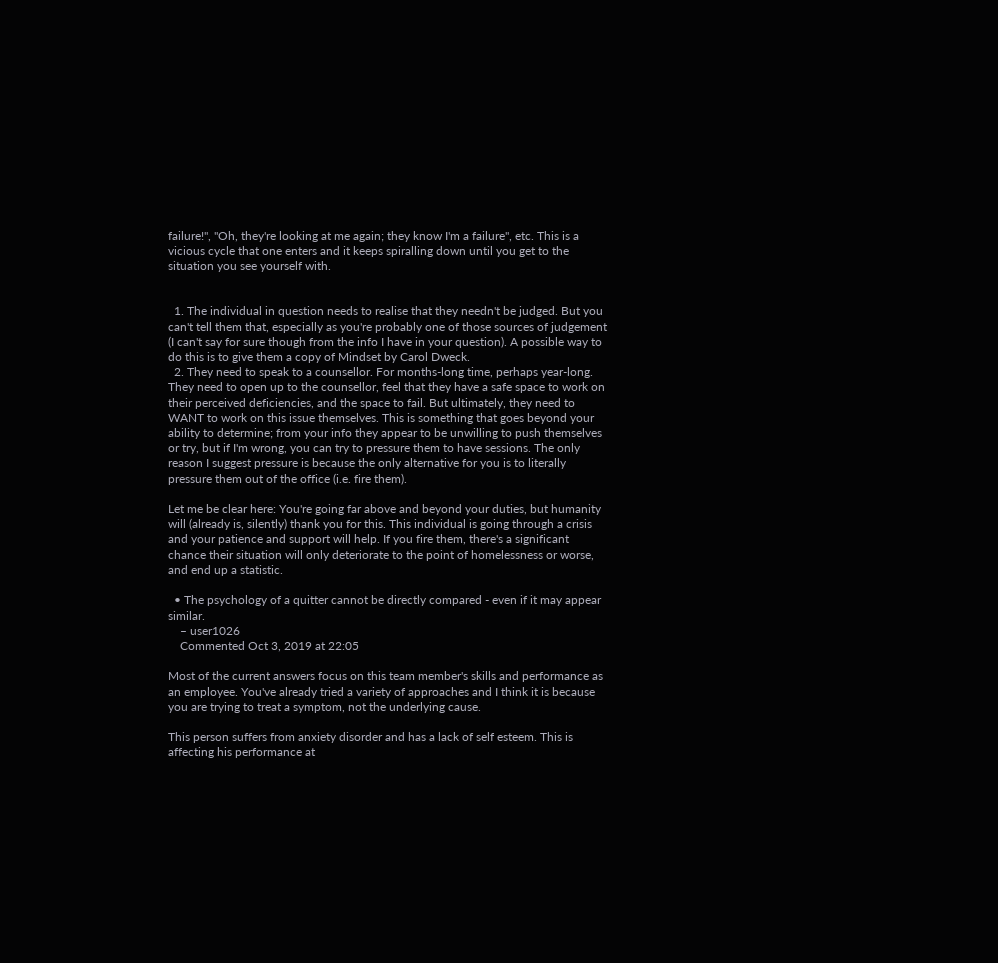failure!", "Oh, they're looking at me again; they know I'm a failure", etc. This is a vicious cycle that one enters and it keeps spiralling down until you get to the situation you see yourself with.


  1. The individual in question needs to realise that they needn't be judged. But you can't tell them that, especially as you're probably one of those sources of judgement (I can't say for sure though from the info I have in your question). A possible way to do this is to give them a copy of Mindset by Carol Dweck.
  2. They need to speak to a counsellor. For months-long time, perhaps year-long. They need to open up to the counsellor, feel that they have a safe space to work on their perceived deficiencies, and the space to fail. But ultimately, they need to WANT to work on this issue themselves. This is something that goes beyond your ability to determine; from your info they appear to be unwilling to push themselves or try, but if I'm wrong, you can try to pressure them to have sessions. The only reason I suggest pressure is because the only alternative for you is to literally pressure them out of the office (i.e. fire them).

Let me be clear here: You're going far above and beyond your duties, but humanity will (already is, silently) thank you for this. This individual is going through a crisis and your patience and support will help. If you fire them, there's a significant chance their situation will only deteriorate to the point of homelessness or worse, and end up a statistic.

  • The psychology of a quitter cannot be directly compared - even if it may appear similar.
    – user1026
    Commented Oct 3, 2019 at 22:05

Most of the current answers focus on this team member's skills and performance as an employee. You've already tried a variety of approaches and I think it is because you are trying to treat a symptom, not the underlying cause.

This person suffers from anxiety disorder and has a lack of self esteem. This is affecting his performance at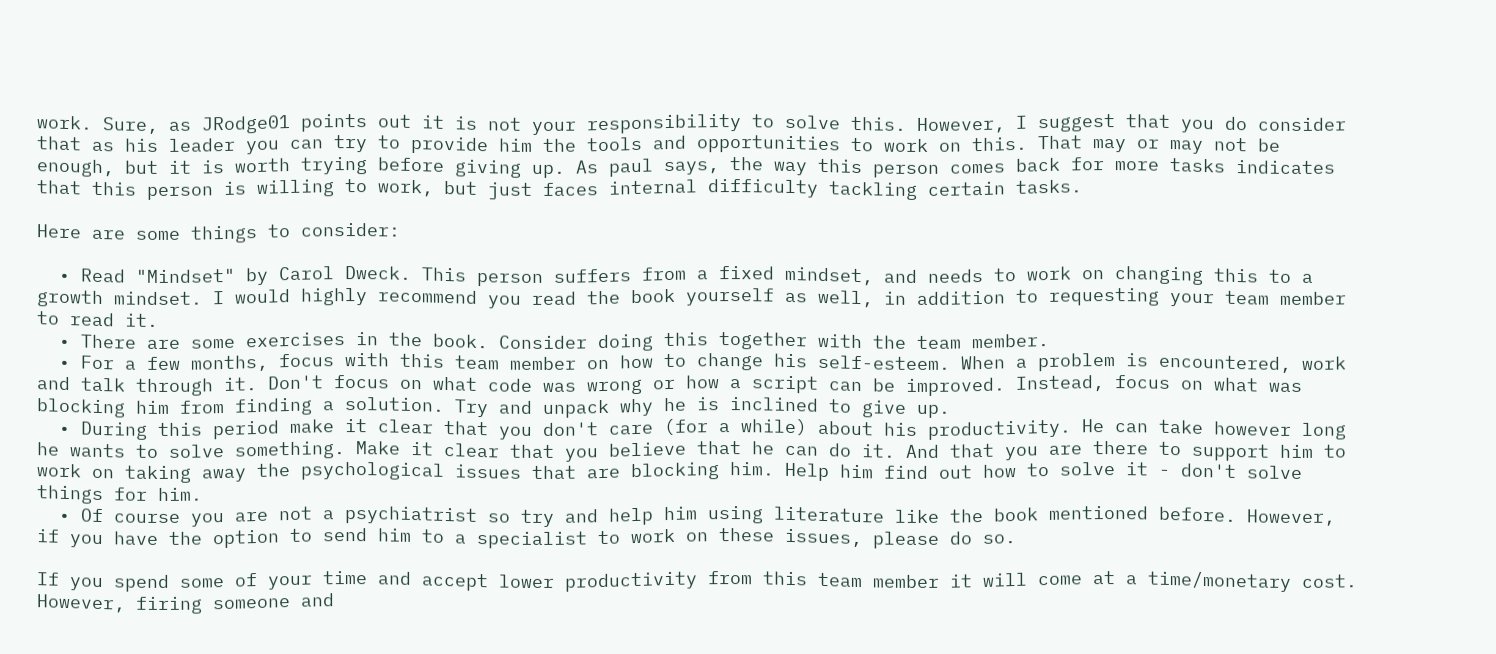work. Sure, as JRodge01 points out it is not your responsibility to solve this. However, I suggest that you do consider that as his leader you can try to provide him the tools and opportunities to work on this. That may or may not be enough, but it is worth trying before giving up. As paul says, the way this person comes back for more tasks indicates that this person is willing to work, but just faces internal difficulty tackling certain tasks.

Here are some things to consider:

  • Read "Mindset" by Carol Dweck. This person suffers from a fixed mindset, and needs to work on changing this to a growth mindset. I would highly recommend you read the book yourself as well, in addition to requesting your team member to read it.
  • There are some exercises in the book. Consider doing this together with the team member.
  • For a few months, focus with this team member on how to change his self-esteem. When a problem is encountered, work and talk through it. Don't focus on what code was wrong or how a script can be improved. Instead, focus on what was blocking him from finding a solution. Try and unpack why he is inclined to give up.
  • During this period make it clear that you don't care (for a while) about his productivity. He can take however long he wants to solve something. Make it clear that you believe that he can do it. And that you are there to support him to work on taking away the psychological issues that are blocking him. Help him find out how to solve it - don't solve things for him.
  • Of course you are not a psychiatrist so try and help him using literature like the book mentioned before. However, if you have the option to send him to a specialist to work on these issues, please do so.

If you spend some of your time and accept lower productivity from this team member it will come at a time/monetary cost. However, firing someone and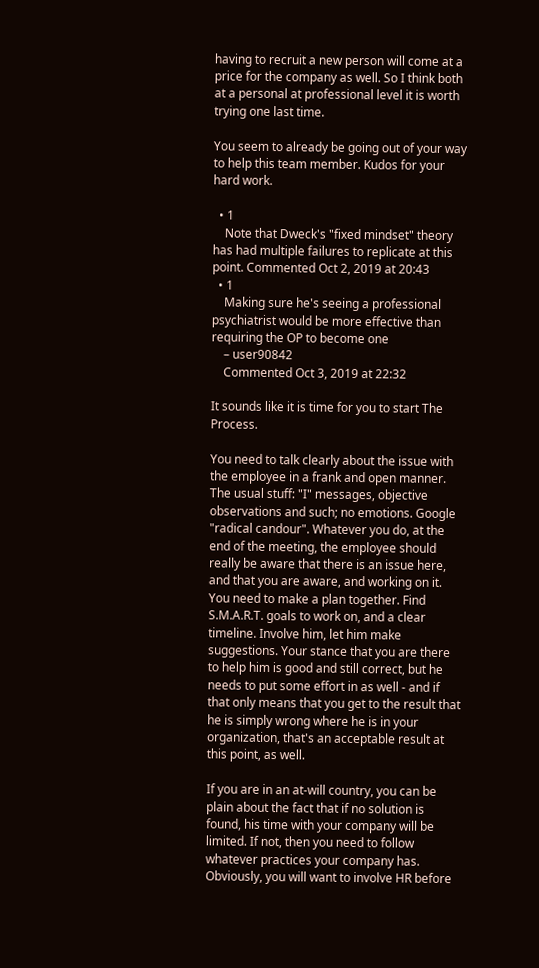having to recruit a new person will come at a price for the company as well. So I think both at a personal at professional level it is worth trying one last time.

You seem to already be going out of your way to help this team member. Kudos for your hard work.

  • 1
    Note that Dweck's "fixed mindset" theory has had multiple failures to replicate at this point. Commented Oct 2, 2019 at 20:43
  • 1
    Making sure he's seeing a professional psychiatrist would be more effective than requiring the OP to become one
    – user90842
    Commented Oct 3, 2019 at 22:32

It sounds like it is time for you to start The Process.

You need to talk clearly about the issue with the employee in a frank and open manner. The usual stuff: "I" messages, objective observations and such; no emotions. Google "radical candour". Whatever you do, at the end of the meeting, the employee should really be aware that there is an issue here, and that you are aware, and working on it. You need to make a plan together. Find S.M.A.R.T. goals to work on, and a clear timeline. Involve him, let him make suggestions. Your stance that you are there to help him is good and still correct, but he needs to put some effort in as well - and if that only means that you get to the result that he is simply wrong where he is in your organization, that's an acceptable result at this point, as well.

If you are in an at-will country, you can be plain about the fact that if no solution is found, his time with your company will be limited. If not, then you need to follow whatever practices your company has. Obviously, you will want to involve HR before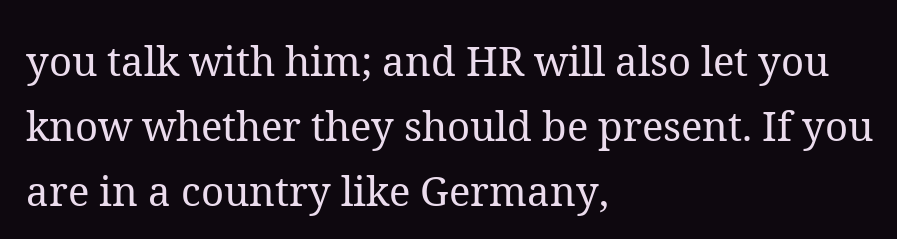you talk with him; and HR will also let you know whether they should be present. If you are in a country like Germany,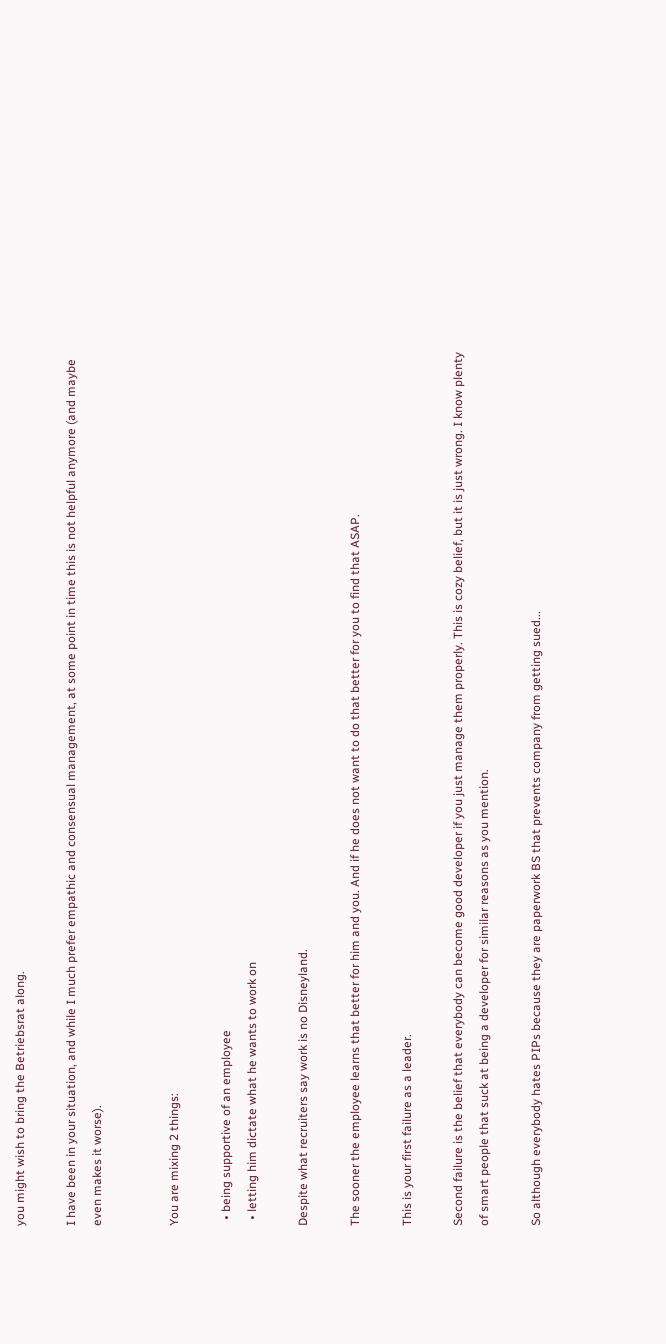you might wish to bring the Betriebsrat along.

I have been in your situation, and while I much prefer empathic and consensual management, at some point in time this is not helpful anymore (and maybe even makes it worse).


You are mixing 2 things:

  • being supportive of an employee
  • letting him dictate what he wants to work on

Despite what recruiters say work is no Disneyland.

The sooner the employee learns that better for him and you. And if he does not want to do that better for you to find that ASAP.

This is your first failure as a leader.

Second failure is the belief that everybody can become good developer if you just manage them properly. This is cozy belief, but it is just wrong. I know plenty of smart people that suck at being a developer for similar reasons as you mention.

So although everybody hates PIPs because they are paperwork BS that prevents company from getting sued...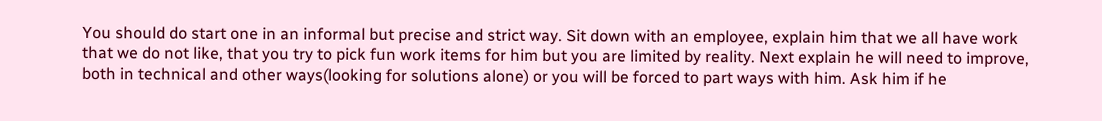You should do start one in an informal but precise and strict way. Sit down with an employee, explain him that we all have work that we do not like, that you try to pick fun work items for him but you are limited by reality. Next explain he will need to improve, both in technical and other ways(looking for solutions alone) or you will be forced to part ways with him. Ask him if he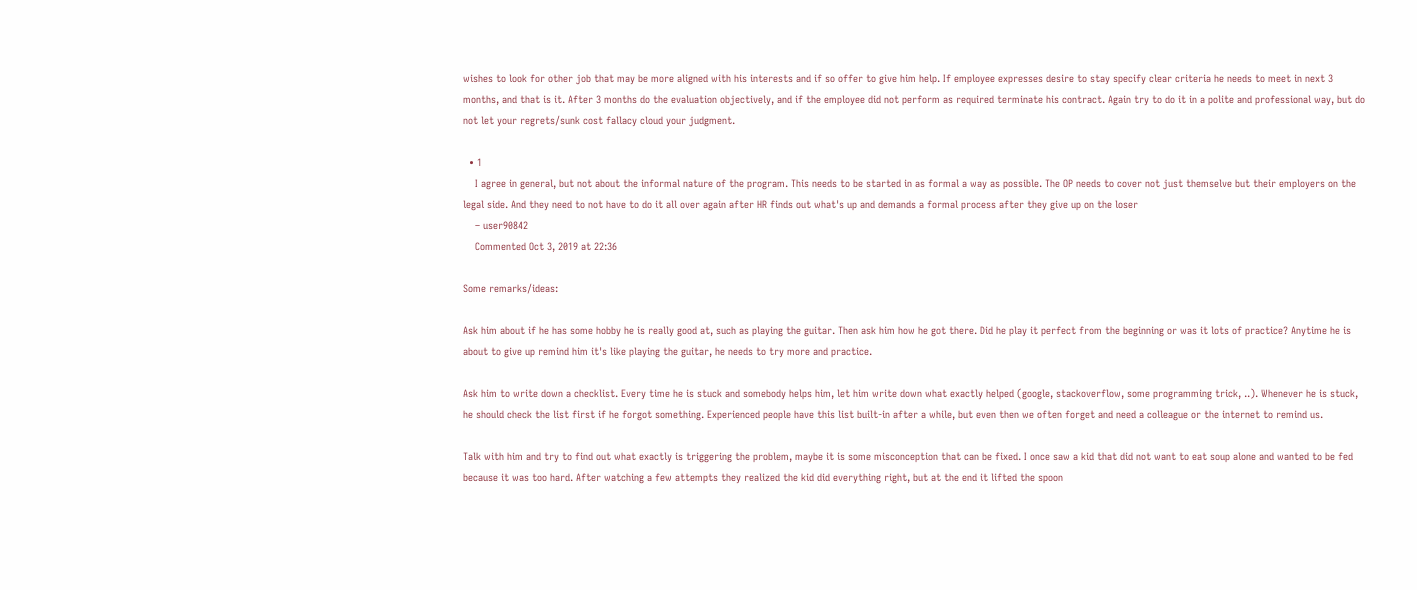wishes to look for other job that may be more aligned with his interests and if so offer to give him help. If employee expresses desire to stay specify clear criteria he needs to meet in next 3 months, and that is it. After 3 months do the evaluation objectively, and if the employee did not perform as required terminate his contract. Again try to do it in a polite and professional way, but do not let your regrets/sunk cost fallacy cloud your judgment.

  • 1
    I agree in general, but not about the informal nature of the program. This needs to be started in as formal a way as possible. The OP needs to cover not just themselve but their employers on the legal side. And they need to not have to do it all over again after HR finds out what's up and demands a formal process after they give up on the loser
    – user90842
    Commented Oct 3, 2019 at 22:36

Some remarks/ideas:

Ask him about if he has some hobby he is really good at, such as playing the guitar. Then ask him how he got there. Did he play it perfect from the beginning or was it lots of practice? Anytime he is about to give up remind him it's like playing the guitar, he needs to try more and practice.

Ask him to write down a checklist. Every time he is stuck and somebody helps him, let him write down what exactly helped (google, stackoverflow, some programming trick, ..). Whenever he is stuck, he should check the list first if he forgot something. Experienced people have this list built-in after a while, but even then we often forget and need a colleague or the internet to remind us.

Talk with him and try to find out what exactly is triggering the problem, maybe it is some misconception that can be fixed. I once saw a kid that did not want to eat soup alone and wanted to be fed because it was too hard. After watching a few attempts they realized the kid did everything right, but at the end it lifted the spoon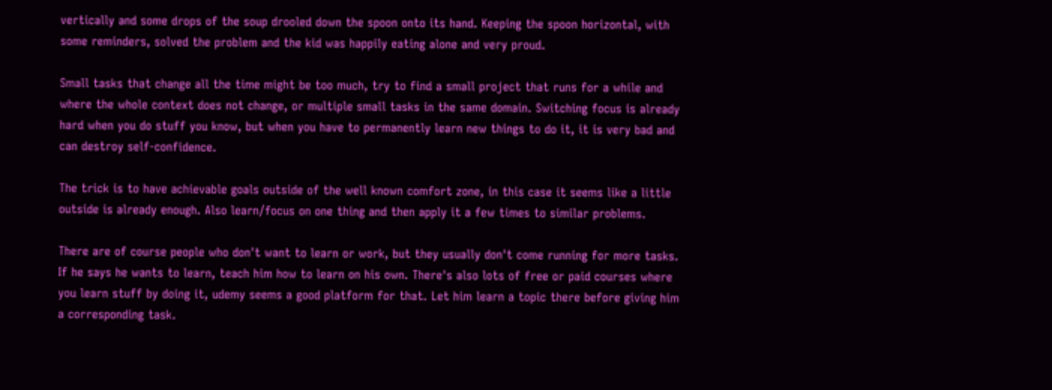vertically and some drops of the soup drooled down the spoon onto its hand. Keeping the spoon horizontal, with some reminders, solved the problem and the kid was happily eating alone and very proud.

Small tasks that change all the time might be too much, try to find a small project that runs for a while and where the whole context does not change, or multiple small tasks in the same domain. Switching focus is already hard when you do stuff you know, but when you have to permanently learn new things to do it, it is very bad and can destroy self-confidence.

The trick is to have achievable goals outside of the well known comfort zone, in this case it seems like a little outside is already enough. Also learn/focus on one thing and then apply it a few times to similar problems.

There are of course people who don't want to learn or work, but they usually don't come running for more tasks. If he says he wants to learn, teach him how to learn on his own. There's also lots of free or paid courses where you learn stuff by doing it, udemy seems a good platform for that. Let him learn a topic there before giving him a corresponding task.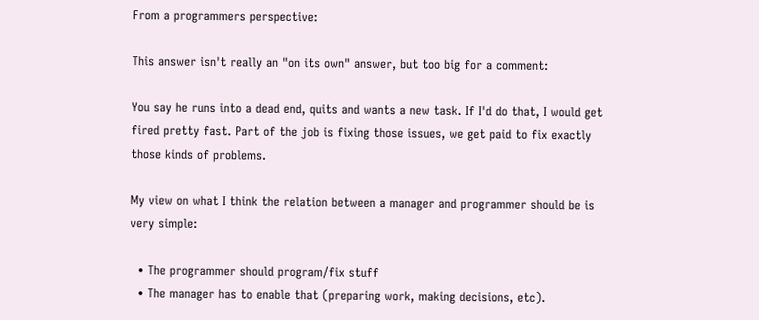From a programmers perspective:

This answer isn't really an "on its own" answer, but too big for a comment:

You say he runs into a dead end, quits and wants a new task. If I'd do that, I would get fired pretty fast. Part of the job is fixing those issues, we get paid to fix exactly those kinds of problems.

My view on what I think the relation between a manager and programmer should be is very simple:

  • The programmer should program/fix stuff
  • The manager has to enable that (preparing work, making decisions, etc).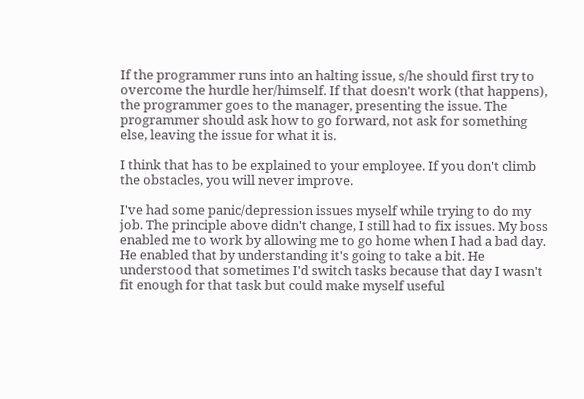If the programmer runs into an halting issue, s/he should first try to overcome the hurdle her/himself. If that doesn't work (that happens), the programmer goes to the manager, presenting the issue. The programmer should ask how to go forward, not ask for something else, leaving the issue for what it is.

I think that has to be explained to your employee. If you don't climb the obstacles, you will never improve.

I've had some panic/depression issues myself while trying to do my job. The principle above didn't change, I still had to fix issues. My boss enabled me to work by allowing me to go home when I had a bad day. He enabled that by understanding it's going to take a bit. He understood that sometimes I'd switch tasks because that day I wasn't fit enough for that task but could make myself useful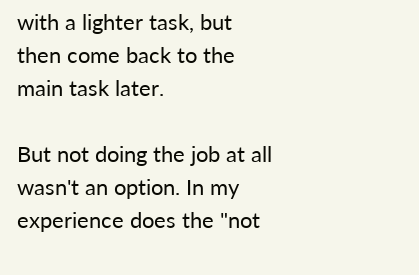with a lighter task, but then come back to the main task later.

But not doing the job at all wasn't an option. In my experience does the "not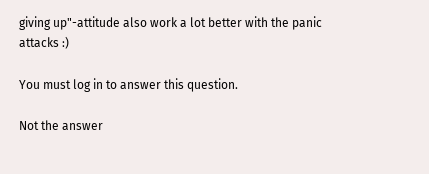giving up"-attitude also work a lot better with the panic attacks :)

You must log in to answer this question.

Not the answer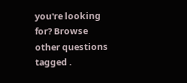you're looking for? Browse other questions tagged .